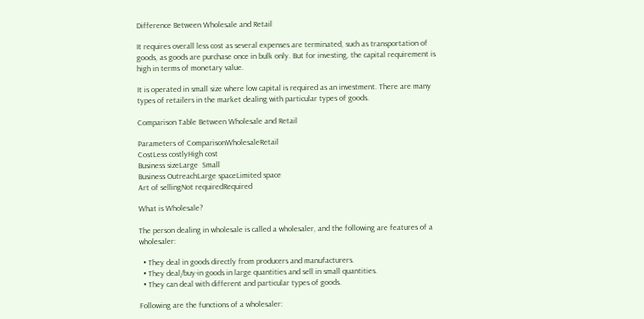Difference Between Wholesale and Retail

It requires overall less cost as several expenses are terminated, such as transportation of goods, as goods are purchase once in bulk only. But for investing, the capital requirement is high in terms of monetary value.

It is operated in small size where low capital is required as an investment. There are many types of retailers in the market dealing with particular types of goods.

Comparison Table Between Wholesale and Retail

Parameters of ComparisonWholesaleRetail
CostLess costlyHigh cost
Business sizeLarge  Small
Business OutreachLarge spaceLimited space
Art of sellingNot requiredRequired

What is Wholesale?

The person dealing in wholesale is called a wholesaler, and the following are features of a wholesaler:

  • They deal in goods directly from producers and manufacturers.
  • They deal/buy-in goods in large quantities and sell in small quantities.
  • They can deal with different and particular types of goods.

Following are the functions of a wholesaler: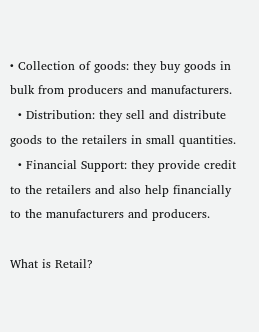• Collection of goods: they buy goods in bulk from producers and manufacturers.
  • Distribution: they sell and distribute goods to the retailers in small quantities.
  • Financial Support: they provide credit to the retailers and also help financially to the manufacturers and producers.

What is Retail?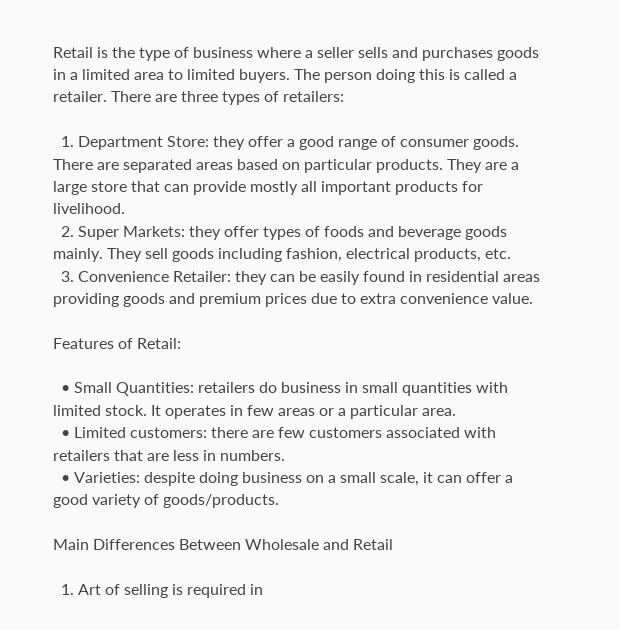Retail is the type of business where a seller sells and purchases goods in a limited area to limited buyers. The person doing this is called a retailer. There are three types of retailers:

  1. Department Store: they offer a good range of consumer goods. There are separated areas based on particular products. They are a large store that can provide mostly all important products for livelihood.
  2. Super Markets: they offer types of foods and beverage goods mainly. They sell goods including fashion, electrical products, etc.
  3. Convenience Retailer: they can be easily found in residential areas providing goods and premium prices due to extra convenience value.

Features of Retail:

  • Small Quantities: retailers do business in small quantities with limited stock. It operates in few areas or a particular area.
  • Limited customers: there are few customers associated with retailers that are less in numbers.
  • Varieties: despite doing business on a small scale, it can offer a good variety of goods/products.

Main Differences Between Wholesale and Retail

  1. Art of selling is required in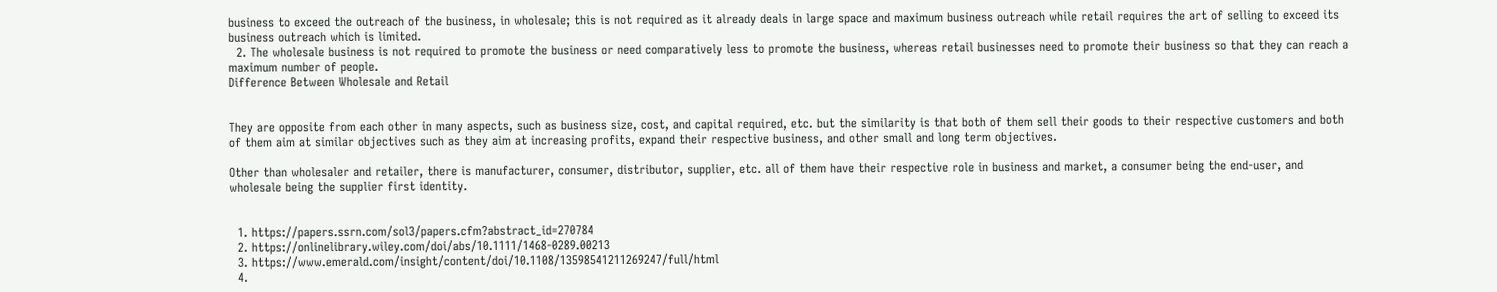business to exceed the outreach of the business, in wholesale; this is not required as it already deals in large space and maximum business outreach while retail requires the art of selling to exceed its business outreach which is limited.
  2. The wholesale business is not required to promote the business or need comparatively less to promote the business, whereas retail businesses need to promote their business so that they can reach a maximum number of people.
Difference Between Wholesale and Retail


They are opposite from each other in many aspects, such as business size, cost, and capital required, etc. but the similarity is that both of them sell their goods to their respective customers and both of them aim at similar objectives such as they aim at increasing profits, expand their respective business, and other small and long term objectives.

Other than wholesaler and retailer, there is manufacturer, consumer, distributor, supplier, etc. all of them have their respective role in business and market, a consumer being the end-user, and wholesale being the supplier first identity.


  1. https://papers.ssrn.com/sol3/papers.cfm?abstract_id=270784
  2. https://onlinelibrary.wiley.com/doi/abs/10.1111/1468-0289.00213
  3. https://www.emerald.com/insight/content/doi/10.1108/13598541211269247/full/html
  4.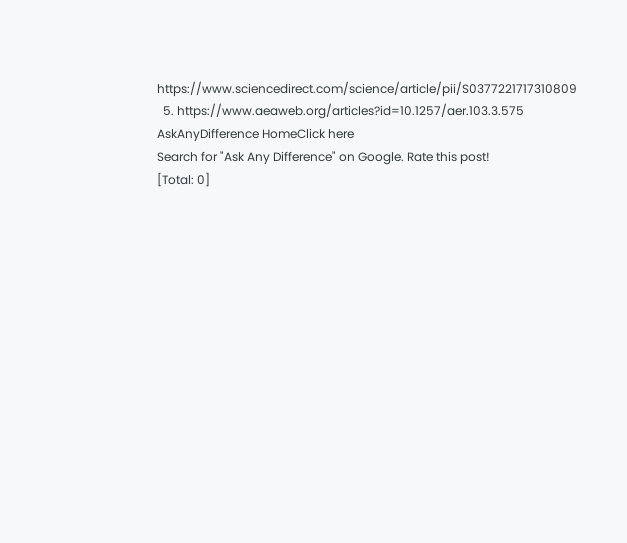https://www.sciencedirect.com/science/article/pii/S0377221717310809
  5. https://www.aeaweb.org/articles?id=10.1257/aer.103.3.575
AskAnyDifference HomeClick here
Search for "Ask Any Difference" on Google. Rate this post!
[Total: 0]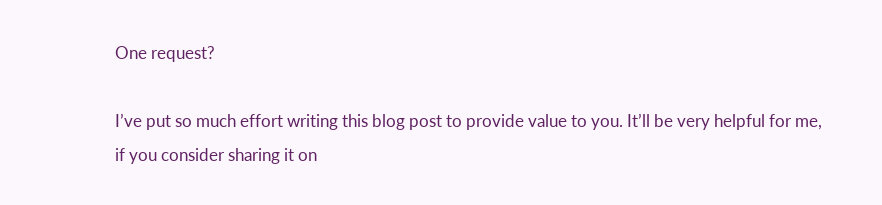One request?

I’ve put so much effort writing this blog post to provide value to you. It’ll be very helpful for me, if you consider sharing it on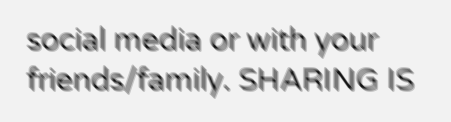social media or with your friends/family. SHARING IS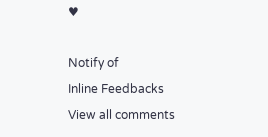♥

Notify of
Inline Feedbacks
View all comments